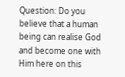Question: Do you believe that a human being can realise God and become one with Him here on this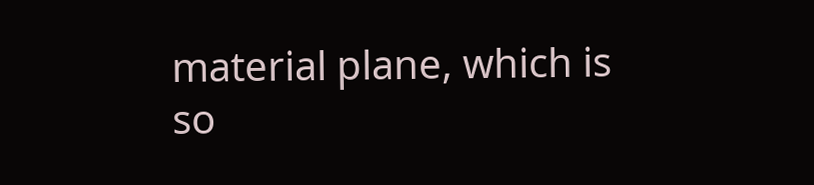material plane, which is so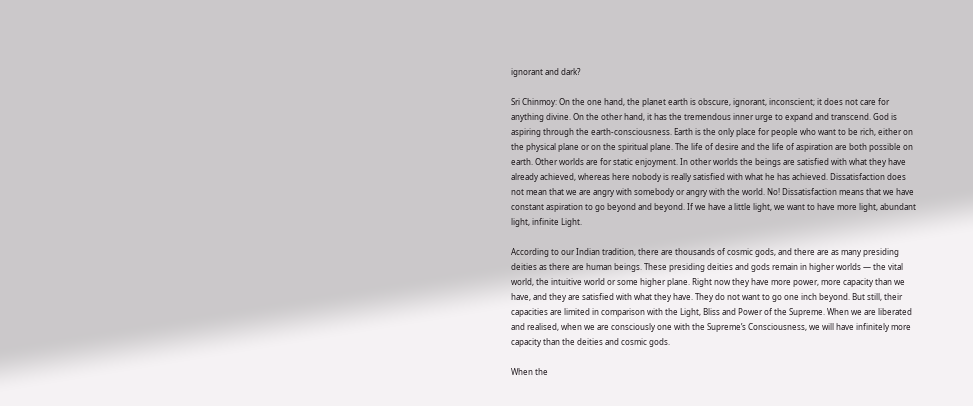ignorant and dark?

Sri Chinmoy: On the one hand, the planet earth is obscure, ignorant, inconscient; it does not care for anything divine. On the other hand, it has the tremendous inner urge to expand and transcend. God is aspiring through the earth-consciousness. Earth is the only place for people who want to be rich, either on the physical plane or on the spiritual plane. The life of desire and the life of aspiration are both possible on earth. Other worlds are for static enjoyment. In other worlds the beings are satisfied with what they have already achieved, whereas here nobody is really satisfied with what he has achieved. Dissatisfaction does not mean that we are angry with somebody or angry with the world. No! Dissatisfaction means that we have constant aspiration to go beyond and beyond. If we have a little light, we want to have more light, abundant light, infinite Light.

According to our Indian tradition, there are thousands of cosmic gods, and there are as many presiding deities as there are human beings. These presiding deities and gods remain in higher worlds — the vital world, the intuitive world or some higher plane. Right now they have more power, more capacity than we have, and they are satisfied with what they have. They do not want to go one inch beyond. But still, their capacities are limited in comparison with the Light, Bliss and Power of the Supreme. When we are liberated and realised, when we are consciously one with the Supreme’s Consciousness, we will have infinitely more capacity than the deities and cosmic gods.

When the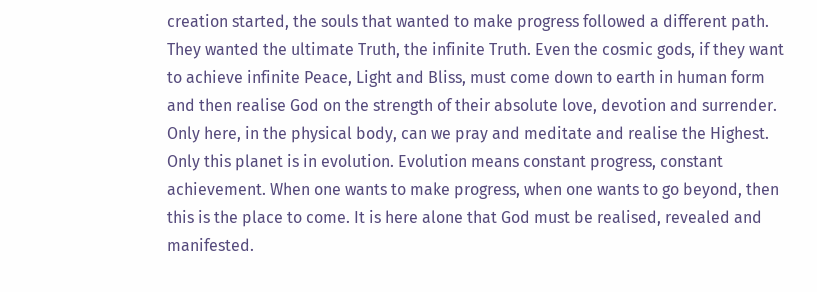creation started, the souls that wanted to make progress followed a different path. They wanted the ultimate Truth, the infinite Truth. Even the cosmic gods, if they want to achieve infinite Peace, Light and Bliss, must come down to earth in human form and then realise God on the strength of their absolute love, devotion and surrender. Only here, in the physical body, can we pray and meditate and realise the Highest. Only this planet is in evolution. Evolution means constant progress, constant achievement. When one wants to make progress, when one wants to go beyond, then this is the place to come. It is here alone that God must be realised, revealed and manifested.